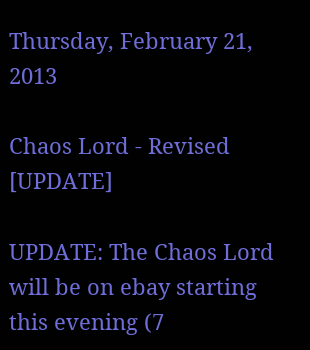Thursday, February 21, 2013

Chaos Lord - Revised [UPDATE]

UPDATE: The Chaos Lord will be on ebay starting this evening (7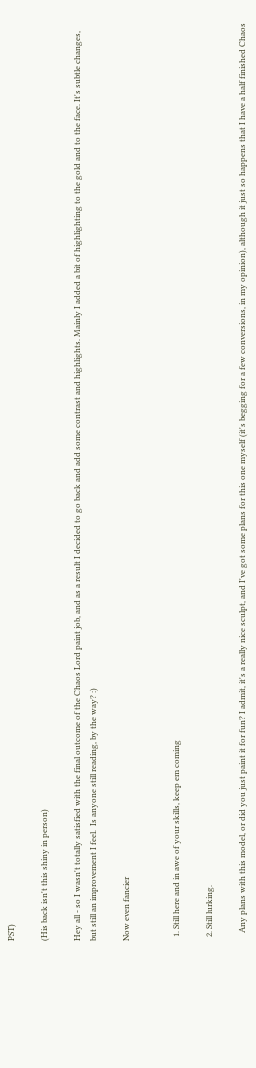PST)

(His back isn't this shiny in person)

Hey all - so I wasn't totally satisfied with the final outcome of the Chaos Lord paint job, and as a result I decided to go back and add some contrast and highlights. Mainly I added a bit of highlighting to the gold and to the face. It's subtle changes, but still an improvement I feel.  Is anyone still reading, by the way? :)

Now even fancier


  1. Still here and in awe of your skills, keep em coming

  2. Still lurking.

    Any plans with this model, or did you just paint it for fun? I admit, it's a really nice sculpt, and I've got some plans for this one myself (it's begging for a few conversions, in my opinion), although it just so happens that I have a half finished Chaos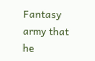Fantasy army that he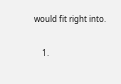would fit right into.

    1.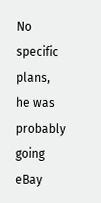No specific plans, he was probably going eBay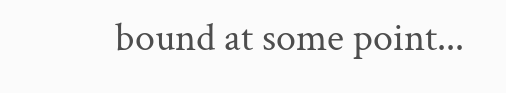bound at some point...